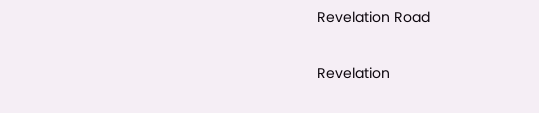Revelation Road

Revelation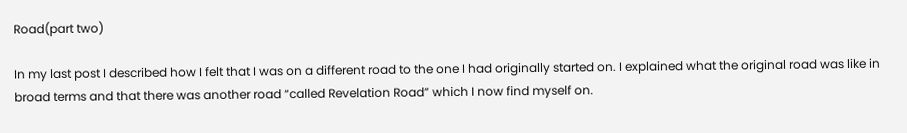Road(part two)

In my last post I described how I felt that I was on a different road to the one I had originally started on. I explained what the original road was like in broad terms and that there was another road “called Revelation Road” which I now find myself on.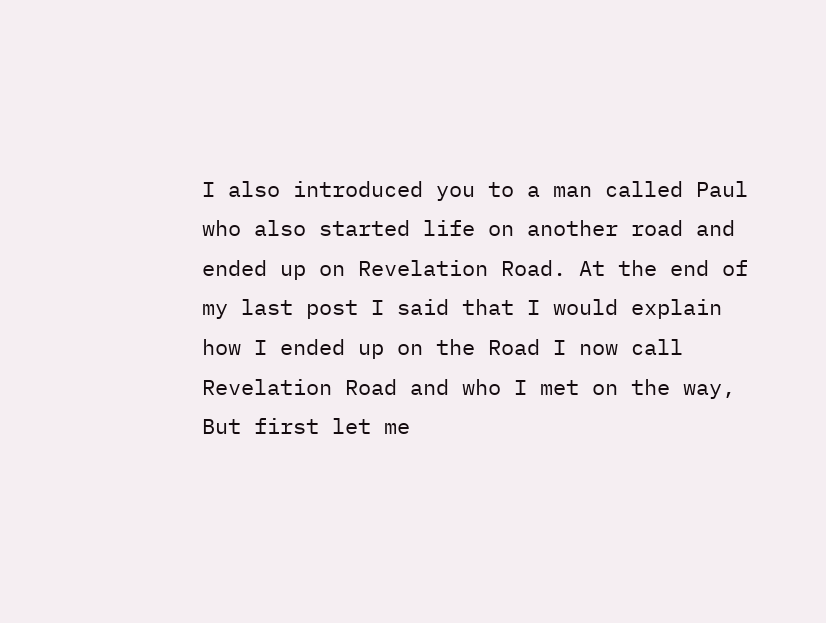I also introduced you to a man called Paul who also started life on another road and ended up on Revelation Road. At the end of my last post I said that I would explain how I ended up on the Road I now call Revelation Road and who I met on the way, But first let me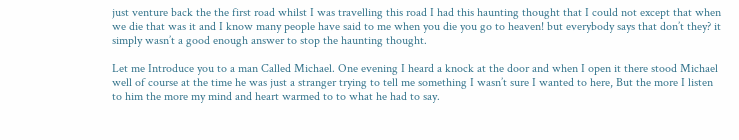just venture back the the first road whilst I was travelling this road I had this haunting thought that I could not except that when we die that was it and I know many people have said to me when you die you go to heaven! but everybody says that don’t they? it simply wasn’t a good enough answer to stop the haunting thought.

Let me Introduce you to a man Called Michael. One evening I heard a knock at the door and when I open it there stood Michael well of course at the time he was just a stranger trying to tell me something I wasn’t sure I wanted to here, But the more I listen to him the more my mind and heart warmed to to what he had to say.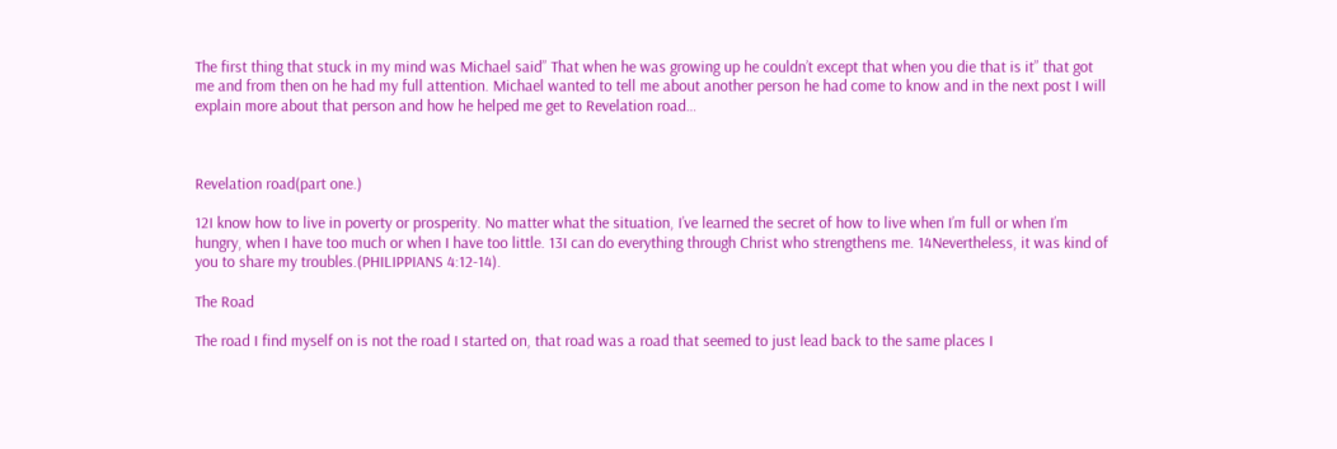The first thing that stuck in my mind was Michael said” That when he was growing up he couldn’t except that when you die that is it” that got me and from then on he had my full attention. Michael wanted to tell me about another person he had come to know and in the next post I will explain more about that person and how he helped me get to Revelation road…



Revelation road(part one.)

12I know how to live in poverty or prosperity. No matter what the situation, I’ve learned the secret of how to live when I’m full or when I’m hungry, when I have too much or when I have too little. 13I can do everything through Christ who strengthens me. 14Nevertheless, it was kind of you to share my troubles.(PHILIPPIANS 4:12-14).

The Road

The road I find myself on is not the road I started on, that road was a road that seemed to just lead back to the same places I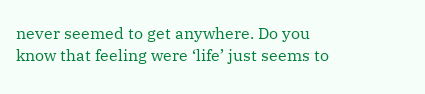never seemed to get anywhere. Do you know that feeling were ‘life’ just seems to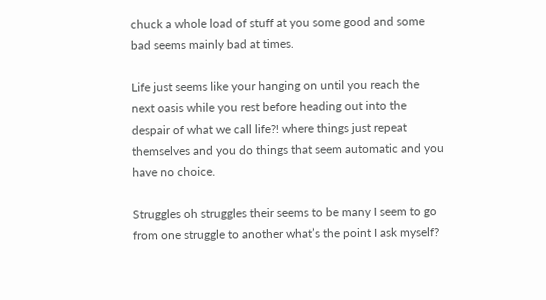chuck a whole load of stuff at you some good and some bad seems mainly bad at times.

Life just seems like your hanging on until you reach the next oasis while you rest before heading out into the despair of what we call life?! where things just repeat themselves and you do things that seem automatic and you have no choice.

Struggles oh struggles their seems to be many I seem to go from one struggle to another what’s the point I ask myself?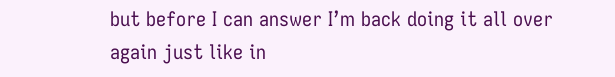but before I can answer I’m back doing it all over again just like in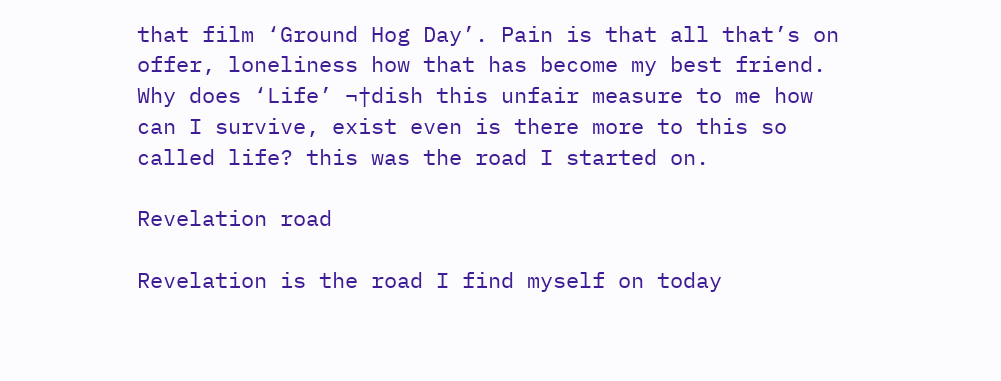that film ‘Ground Hog Day’. Pain is that all that’s on offer, loneliness how that has become my best friend. Why does ‘Life’ ¬†dish this unfair measure to me how can I survive, exist even is there more to this so called life? this was the road I started on.

Revelation road

Revelation is the road I find myself on today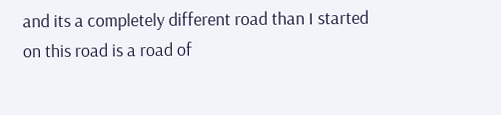and its a completely different road than I started on this road is a road of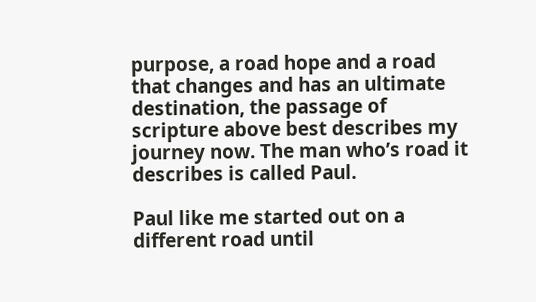purpose, a road hope and a road that changes and has an ultimate destination, the passage of scripture above best describes my journey now. The man who’s road it describes is called Paul.

Paul like me started out on a different road until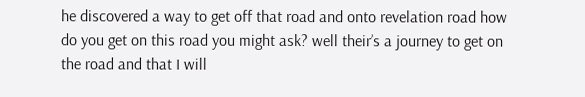he discovered a way to get off that road and onto revelation road how do you get on this road you might ask? well their’s a journey to get on the road and that I will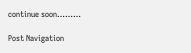continue soon………

Post Navigation